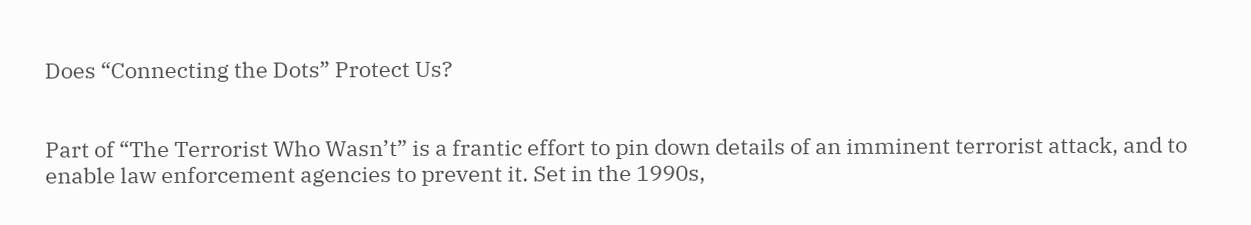Does “Connecting the Dots” Protect Us?


Part of “The Terrorist Who Wasn’t” is a frantic effort to pin down details of an imminent terrorist attack, and to enable law enforcement agencies to prevent it. Set in the 1990s,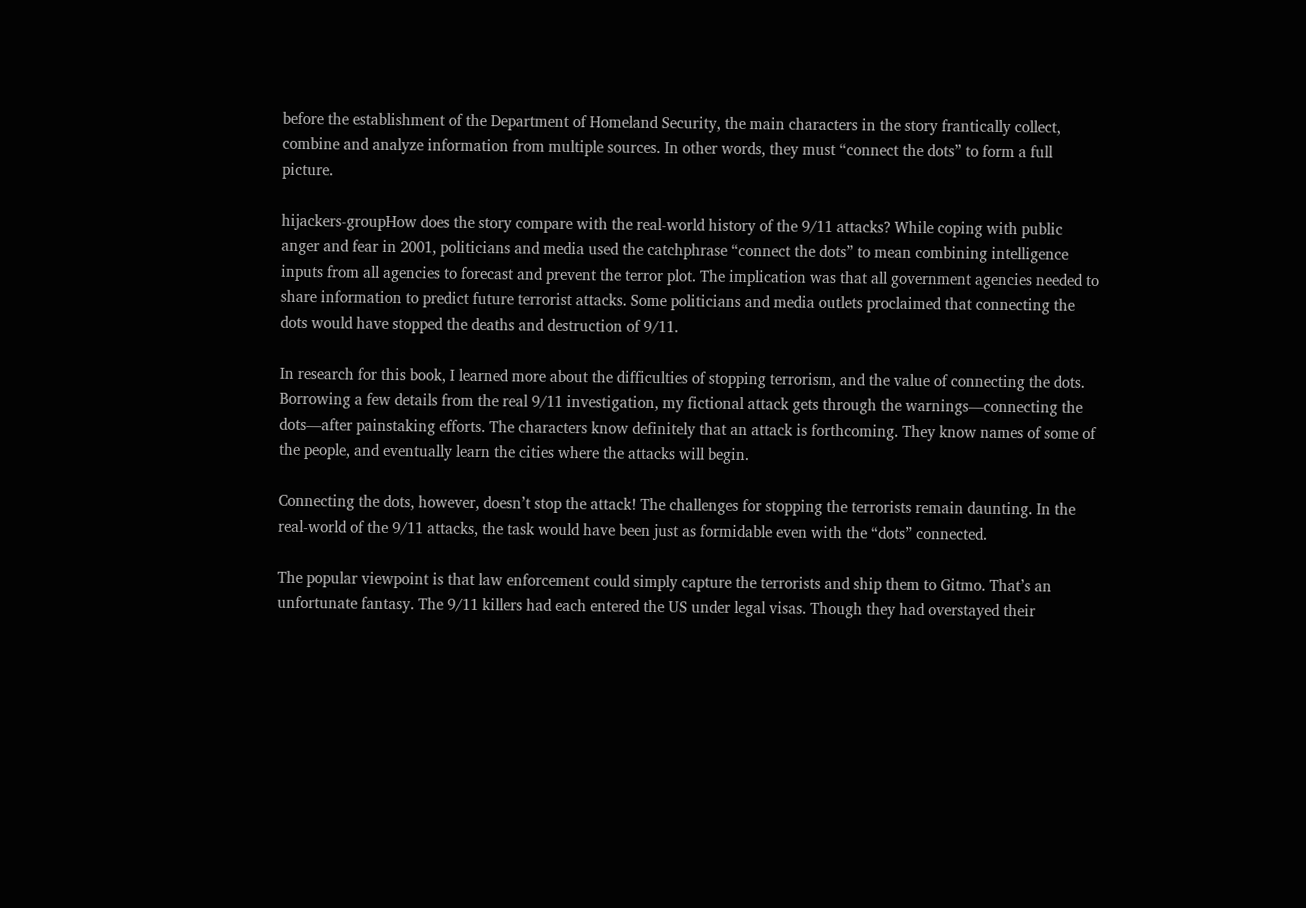before the establishment of the Department of Homeland Security, the main characters in the story frantically collect, combine and analyze information from multiple sources. In other words, they must “connect the dots” to form a full picture.

hijackers-groupHow does the story compare with the real-world history of the 9/11 attacks? While coping with public anger and fear in 2001, politicians and media used the catchphrase “connect the dots” to mean combining intelligence inputs from all agencies to forecast and prevent the terror plot. The implication was that all government agencies needed to share information to predict future terrorist attacks. Some politicians and media outlets proclaimed that connecting the dots would have stopped the deaths and destruction of 9/11.

In research for this book, I learned more about the difficulties of stopping terrorism, and the value of connecting the dots. Borrowing a few details from the real 9/11 investigation, my fictional attack gets through the warnings—connecting the dots—after painstaking efforts. The characters know definitely that an attack is forthcoming. They know names of some of the people, and eventually learn the cities where the attacks will begin.

Connecting the dots, however, doesn’t stop the attack! The challenges for stopping the terrorists remain daunting. In the real-world of the 9/11 attacks, the task would have been just as formidable even with the “dots” connected.

The popular viewpoint is that law enforcement could simply capture the terrorists and ship them to Gitmo. That’s an unfortunate fantasy. The 9/11 killers had each entered the US under legal visas. Though they had overstayed their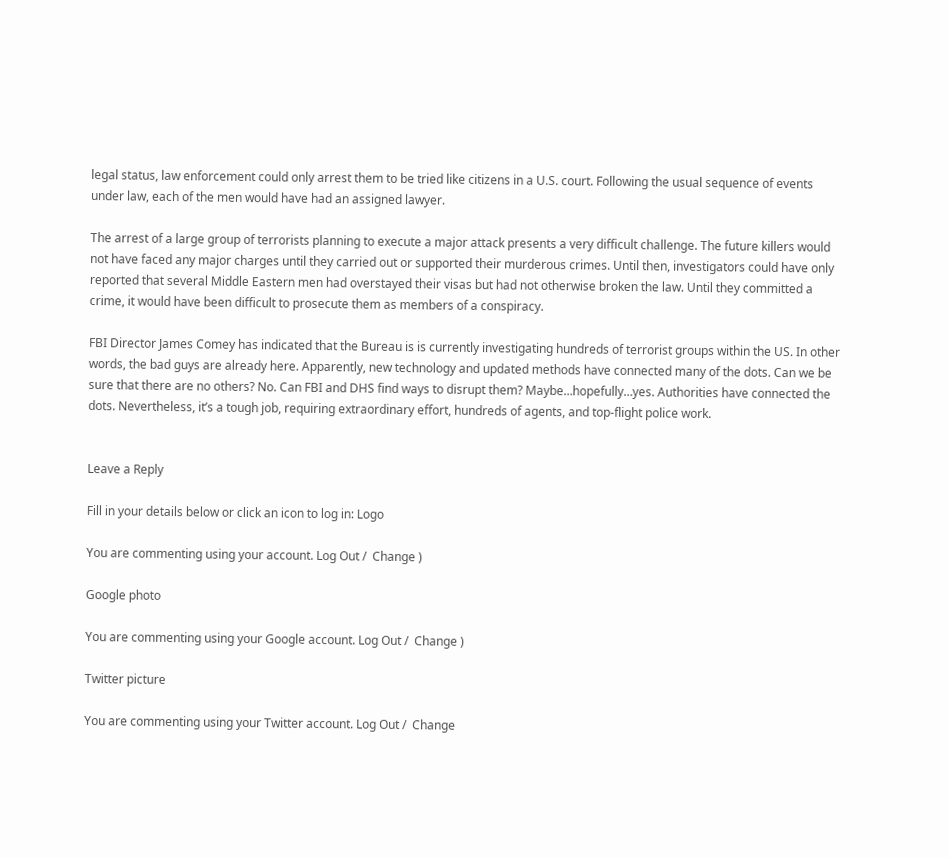legal status, law enforcement could only arrest them to be tried like citizens in a U.S. court. Following the usual sequence of events under law, each of the men would have had an assigned lawyer.

The arrest of a large group of terrorists planning to execute a major attack presents a very difficult challenge. The future killers would not have faced any major charges until they carried out or supported their murderous crimes. Until then, investigators could have only reported that several Middle Eastern men had overstayed their visas but had not otherwise broken the law. Until they committed a crime, it would have been difficult to prosecute them as members of a conspiracy.

FBI Director James Comey has indicated that the Bureau is is currently investigating hundreds of terrorist groups within the US. In other words, the bad guys are already here. Apparently, new technology and updated methods have connected many of the dots. Can we be sure that there are no others? No. Can FBI and DHS find ways to disrupt them? Maybe…hopefully…yes. Authorities have connected the dots. Nevertheless, it’s a tough job, requiring extraordinary effort, hundreds of agents, and top-flight police work.


Leave a Reply

Fill in your details below or click an icon to log in: Logo

You are commenting using your account. Log Out /  Change )

Google photo

You are commenting using your Google account. Log Out /  Change )

Twitter picture

You are commenting using your Twitter account. Log Out /  Change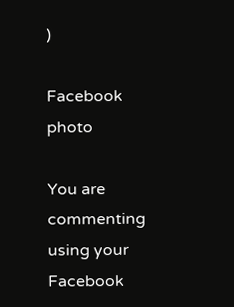)

Facebook photo

You are commenting using your Facebook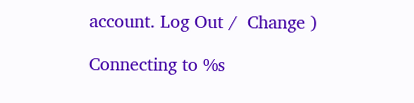account. Log Out /  Change )

Connecting to %s